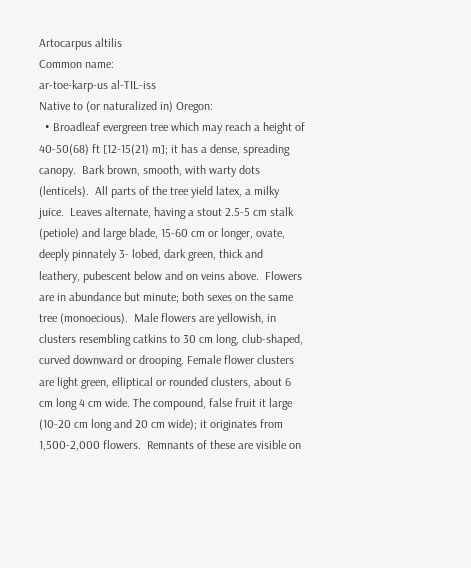Artocarpus altilis
Common name:
ar-toe-karp-us al-TIL-iss
Native to (or naturalized in) Oregon:
  • Broadleaf evergreen tree which may reach a height of 40-50(68) ft [12-15(21) m]; it has a dense, spreading canopy.  Bark brown, smooth, with warty dots (lenticels).  All parts of the tree yield latex, a milky juice.  Leaves alternate, having a stout 2.5-5 cm stalk (petiole) and large blade, 15-60 cm or longer, ovate, deeply pinnately 3- lobed, dark green, thick and leathery, pubescent below and on veins above.  Flowers are in abundance but minute; both sexes on the same tree (monoecious).  Male flowers are yellowish, in clusters resembling catkins to 30 cm long, club-shaped, curved downward or drooping. Female flower clusters are light green, elliptical or rounded clusters, about 6 cm long 4 cm wide. The compound, false fruit it large (10-20 cm long and 20 cm wide); it originates from 1,500-2,000 flowers.  Remnants of these are visible on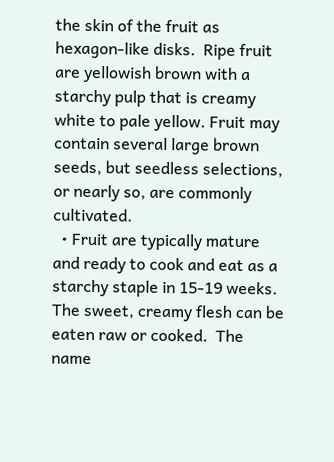the skin of the fruit as hexagon-like disks.  Ripe fruit are yellowish brown with a starchy pulp that is creamy white to pale yellow. Fruit may contain several large brown seeds, but seedless selections, or nearly so, are commonly cultivated.
  • Fruit are typically mature and ready to cook and eat as a starchy staple in 15-19 weeks. The sweet, creamy flesh can be eaten raw or cooked.  The name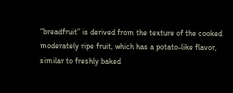“breadfruit” is derived from the texture of the cooked moderately ripe fruit, which has a potato-like flavor, similar to freshly baked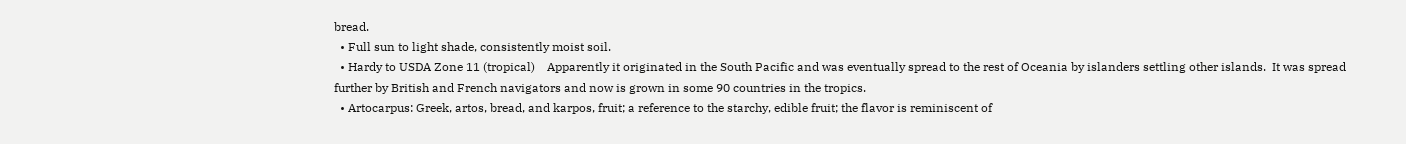bread.
  • Full sun to light shade, consistently moist soil.
  • Hardy to USDA Zone 11 (tropical)    Apparently it originated in the South Pacific and was eventually spread to the rest of Oceania by islanders settling other islands.  It was spread further by British and French navigators and now is grown in some 90 countries in the tropics.
  • Artocarpus: Greek, artos, bread, and karpos, fruit; a reference to the starchy, edible fruit; the flavor is reminiscent of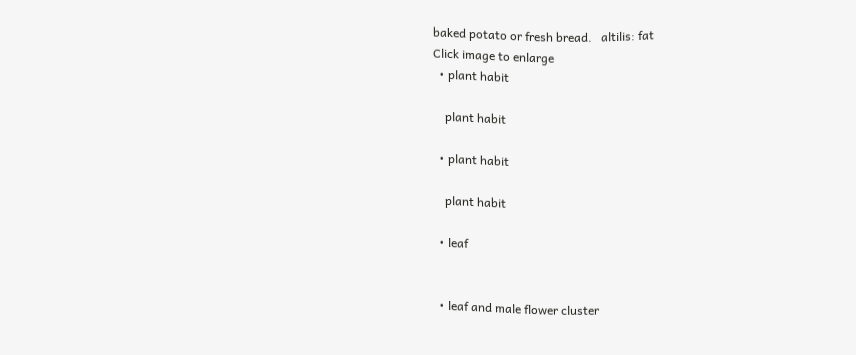baked potato or fresh bread.   altilis: fat
Click image to enlarge
  • plant habit

    plant habit

  • plant habit

    plant habit

  • leaf


  • leaf and male flower cluster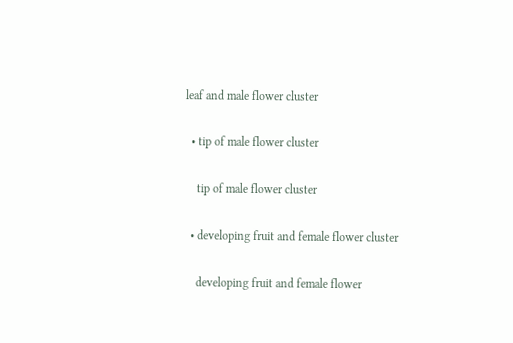leaf and male flower cluster

  • tip of male flower cluster

    tip of male flower cluster

  • developing fruit and female flower cluster

    developing fruit and female flower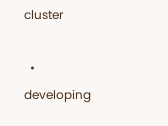cluster

  • developing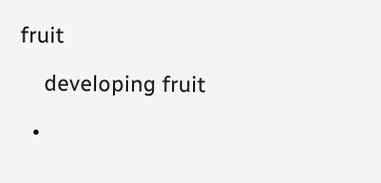fruit

    developing fruit

  •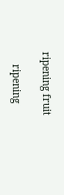ripening fruit

    ripening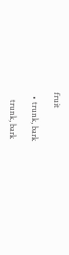fruit

  • trunk, bark

    trunk, bark